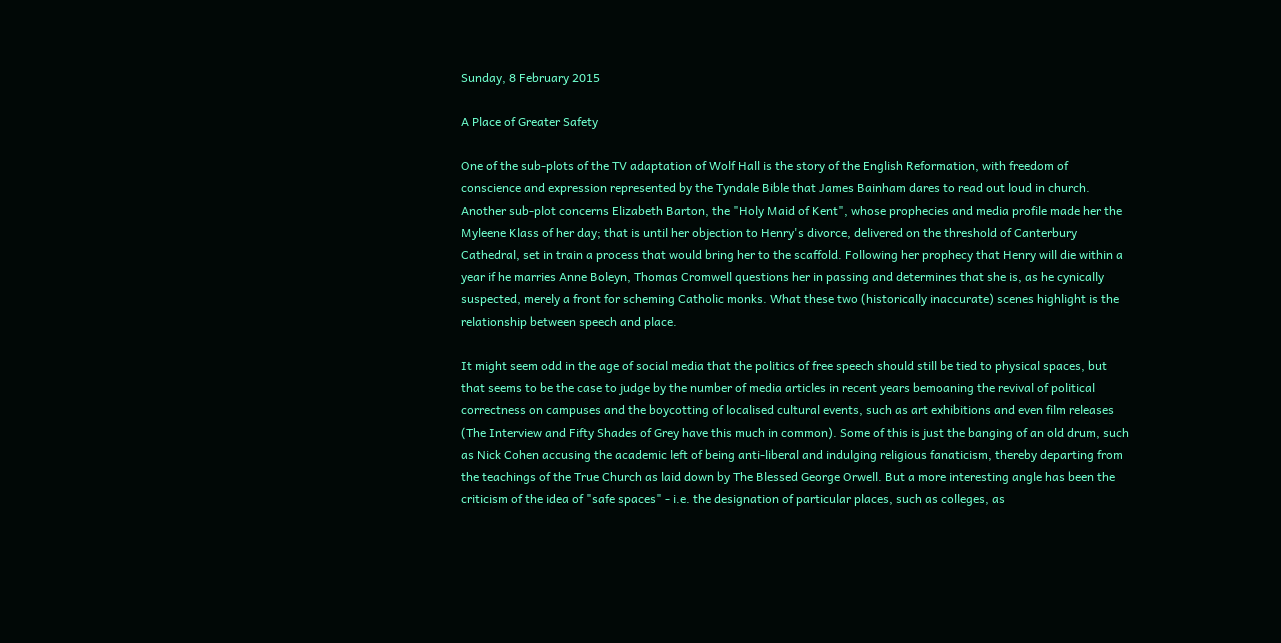Sunday, 8 February 2015

A Place of Greater Safety

One of the sub-plots of the TV adaptation of Wolf Hall is the story of the English Reformation, with freedom of conscience and expression represented by the Tyndale Bible that James Bainham dares to read out loud in church. Another sub-plot concerns Elizabeth Barton, the "Holy Maid of Kent", whose prophecies and media profile made her the Myleene Klass of her day; that is until her objection to Henry's divorce, delivered on the threshold of Canterbury Cathedral, set in train a process that would bring her to the scaffold. Following her prophecy that Henry will die within a year if he marries Anne Boleyn, Thomas Cromwell questions her in passing and determines that she is, as he cynically suspected, merely a front for scheming Catholic monks. What these two (historically inaccurate) scenes highlight is the relationship between speech and place.

It might seem odd in the age of social media that the politics of free speech should still be tied to physical spaces, but that seems to be the case to judge by the number of media articles in recent years bemoaning the revival of political correctness on campuses and the boycotting of localised cultural events, such as art exhibitions and even film releases (The Interview and Fifty Shades of Grey have this much in common). Some of this is just the banging of an old drum, such as Nick Cohen accusing the academic left of being anti-liberal and indulging religious fanaticism, thereby departing from the teachings of the True Church as laid down by The Blessed George Orwell. But a more interesting angle has been the criticism of the idea of "safe spaces" - i.e. the designation of particular places, such as colleges, as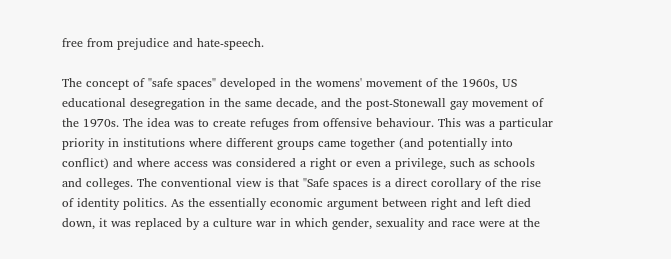free from prejudice and hate-speech.

The concept of "safe spaces" developed in the womens' movement of the 1960s, US educational desegregation in the same decade, and the post-Stonewall gay movement of the 1970s. The idea was to create refuges from offensive behaviour. This was a particular priority in institutions where different groups came together (and potentially into conflict) and where access was considered a right or even a privilege, such as schools and colleges. The conventional view is that "Safe spaces is a direct corollary of the rise of identity politics. As the essentially economic argument between right and left died down, it was replaced by a culture war in which gender, sexuality and race were at the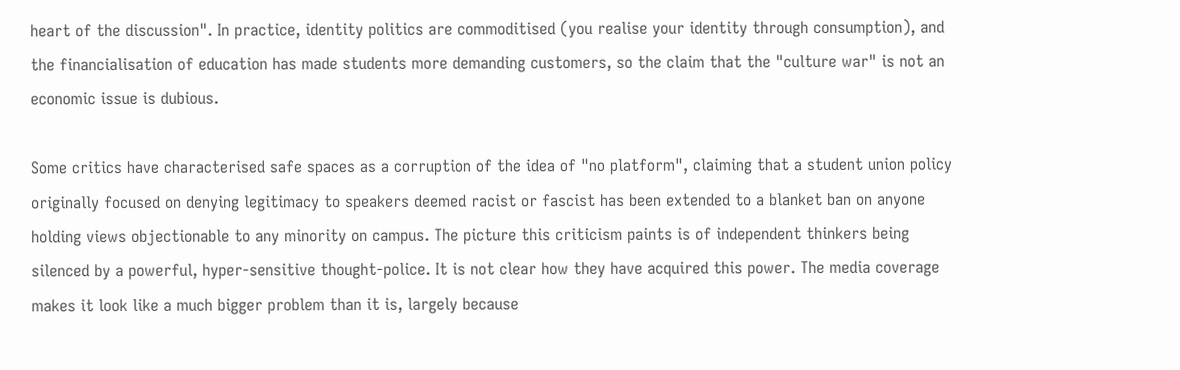heart of the discussion". In practice, identity politics are commoditised (you realise your identity through consumption), and the financialisation of education has made students more demanding customers, so the claim that the "culture war" is not an economic issue is dubious.

Some critics have characterised safe spaces as a corruption of the idea of "no platform", claiming that a student union policy originally focused on denying legitimacy to speakers deemed racist or fascist has been extended to a blanket ban on anyone holding views objectionable to any minority on campus. The picture this criticism paints is of independent thinkers being silenced by a powerful, hyper-sensitive thought-police. It is not clear how they have acquired this power. The media coverage makes it look like a much bigger problem than it is, largely because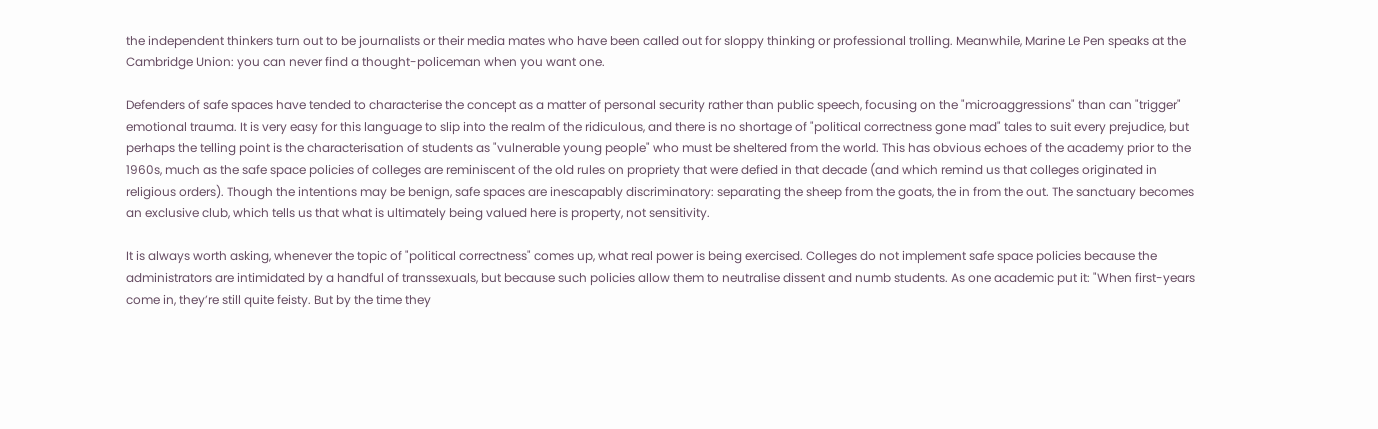the independent thinkers turn out to be journalists or their media mates who have been called out for sloppy thinking or professional trolling. Meanwhile, Marine Le Pen speaks at the Cambridge Union: you can never find a thought-policeman when you want one.

Defenders of safe spaces have tended to characterise the concept as a matter of personal security rather than public speech, focusing on the "microaggressions" than can "trigger" emotional trauma. It is very easy for this language to slip into the realm of the ridiculous, and there is no shortage of "political correctness gone mad" tales to suit every prejudice, but perhaps the telling point is the characterisation of students as "vulnerable young people" who must be sheltered from the world. This has obvious echoes of the academy prior to the 1960s, much as the safe space policies of colleges are reminiscent of the old rules on propriety that were defied in that decade (and which remind us that colleges originated in religious orders). Though the intentions may be benign, safe spaces are inescapably discriminatory: separating the sheep from the goats, the in from the out. The sanctuary becomes an exclusive club, which tells us that what is ultimately being valued here is property, not sensitivity.

It is always worth asking, whenever the topic of "political correctness" comes up, what real power is being exercised. Colleges do not implement safe space policies because the administrators are intimidated by a handful of transsexuals, but because such policies allow them to neutralise dissent and numb students. As one academic put it: "When first-years come in, they’re still quite feisty. But by the time they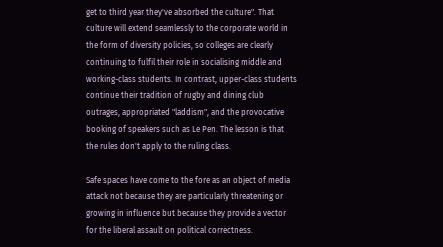get to third year they've absorbed the culture". That culture will extend seamlessly to the corporate world in the form of diversity policies, so colleges are clearly continuing to fulfil their role in socialising middle and working-class students. In contrast, upper-class students continue their tradition of rugby and dining club outrages, appropriated "laddism", and the provocative booking of speakers such as Le Pen. The lesson is that the rules don't apply to the ruling class.

Safe spaces have come to the fore as an object of media attack not because they are particularly threatening or growing in influence but because they provide a vector for the liberal assault on political correctness.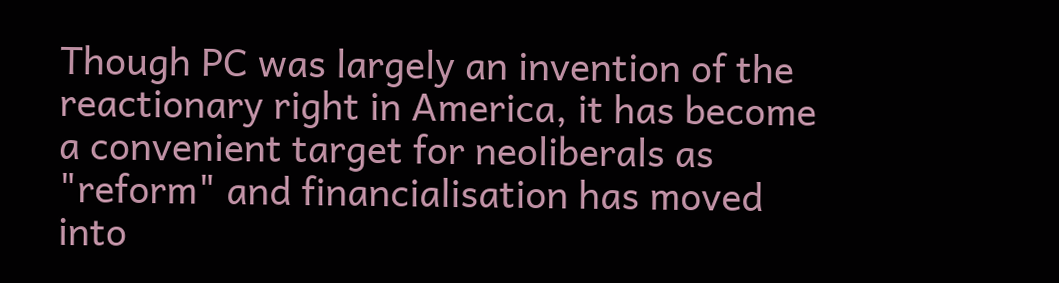Though PC was largely an invention of the reactionary right in America, it has become a convenient target for neoliberals as "reform" and financialisation has moved into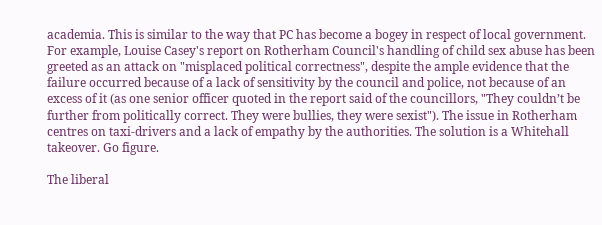academia. This is similar to the way that PC has become a bogey in respect of local government. For example, Louise Casey's report on Rotherham Council's handling of child sex abuse has been greeted as an attack on "misplaced political correctness", despite the ample evidence that the failure occurred because of a lack of sensitivity by the council and police, not because of an excess of it (as one senior officer quoted in the report said of the councillors, "They couldn’t be further from politically correct. They were bullies, they were sexist"). The issue in Rotherham centres on taxi-drivers and a lack of empathy by the authorities. The solution is a Whitehall takeover. Go figure.

The liberal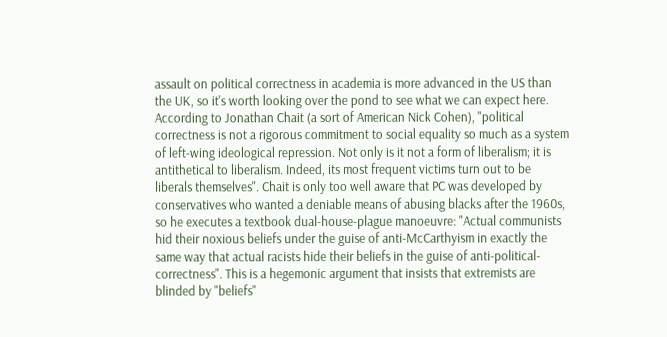assault on political correctness in academia is more advanced in the US than the UK, so it's worth looking over the pond to see what we can expect here. According to Jonathan Chait (a sort of American Nick Cohen), "political correctness is not a rigorous commitment to social equality so much as a system of left-wing ideological repression. Not only is it not a form of liberalism; it is antithetical to liberalism. Indeed, its most frequent victims turn out to be liberals themselves". Chait is only too well aware that PC was developed by conservatives who wanted a deniable means of abusing blacks after the 1960s, so he executes a textbook dual-house-plague manoeuvre: "Actual communists hid their noxious beliefs under the guise of anti-McCarthyism in exactly the same way that actual racists hide their beliefs in the guise of anti-political-correctness". This is a hegemonic argument that insists that extremists are blinded by "beliefs"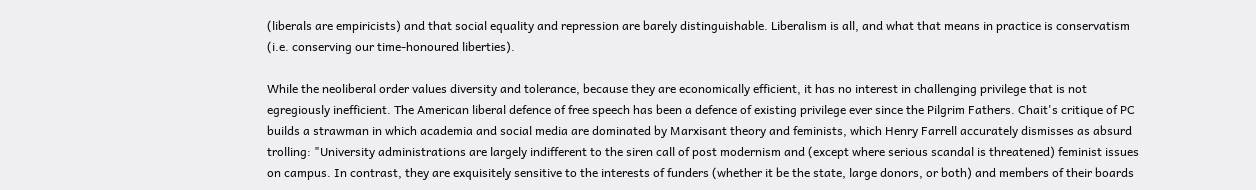(liberals are empiricists) and that social equality and repression are barely distinguishable. Liberalism is all, and what that means in practice is conservatism (i.e. conserving our time-honoured liberties).

While the neoliberal order values diversity and tolerance, because they are economically efficient, it has no interest in challenging privilege that is not egregiously inefficient. The American liberal defence of free speech has been a defence of existing privilege ever since the Pilgrim Fathers. Chait's critique of PC builds a strawman in which academia and social media are dominated by Marxisant theory and feminists, which Henry Farrell accurately dismisses as absurd trolling: "University administrations are largely indifferent to the siren call of post modernism and (except where serious scandal is threatened) feminist issues on campus. In contrast, they are exquisitely sensitive to the interests of funders (whether it be the state, large donors, or both) and members of their boards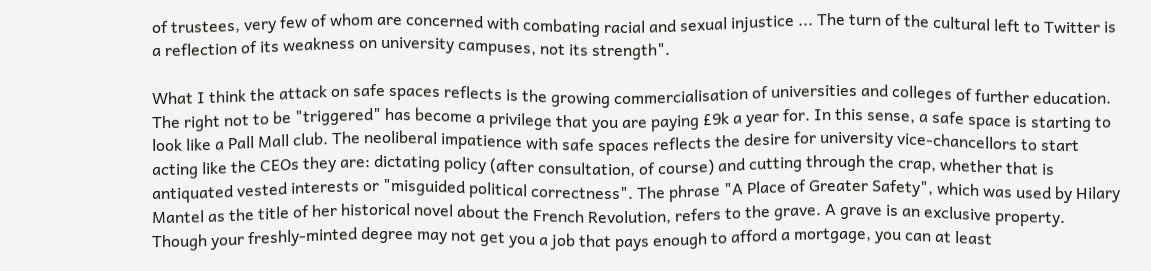of trustees, very few of whom are concerned with combating racial and sexual injustice ... The turn of the cultural left to Twitter is a reflection of its weakness on university campuses, not its strength".

What I think the attack on safe spaces reflects is the growing commercialisation of universities and colleges of further education. The right not to be "triggered" has become a privilege that you are paying £9k a year for. In this sense, a safe space is starting to look like a Pall Mall club. The neoliberal impatience with safe spaces reflects the desire for university vice-chancellors to start acting like the CEOs they are: dictating policy (after consultation, of course) and cutting through the crap, whether that is antiquated vested interests or "misguided political correctness". The phrase "A Place of Greater Safety", which was used by Hilary Mantel as the title of her historical novel about the French Revolution, refers to the grave. A grave is an exclusive property. Though your freshly-minted degree may not get you a job that pays enough to afford a mortgage, you can at least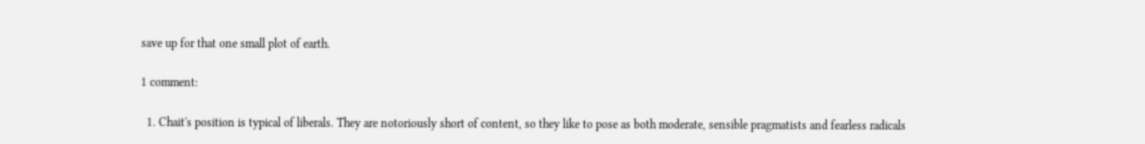save up for that one small plot of earth.

1 comment:

  1. Chait's position is typical of liberals. They are notoriously short of content, so they like to pose as both moderate, sensible pragmatists and fearless radicals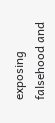exposing falsehood and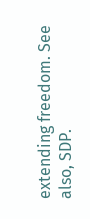extending freedom. See also, SDP.